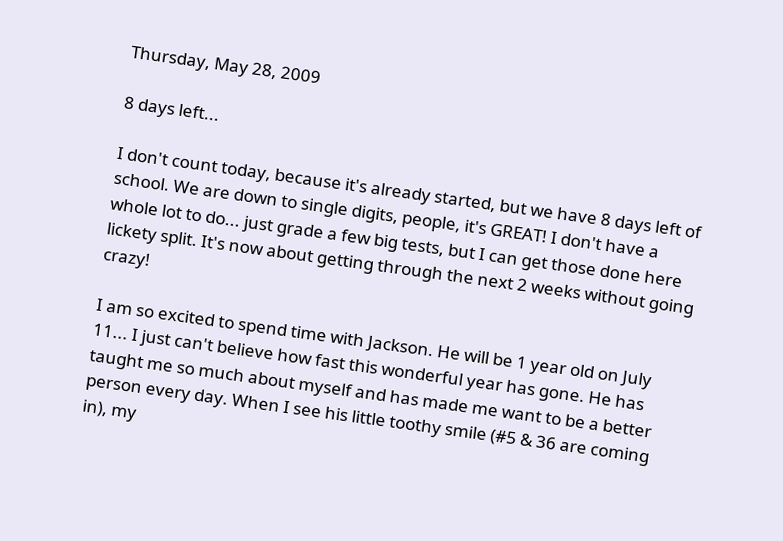Thursday, May 28, 2009

8 days left...

I don't count today, because it's already started, but we have 8 days left of school. We are down to single digits, people, it's GREAT! I don't have a whole lot to do... just grade a few big tests, but I can get those done here lickety split. It's now about getting through the next 2 weeks without going crazy!

I am so excited to spend time with Jackson. He will be 1 year old on July 11... I just can't believe how fast this wonderful year has gone. He has taught me so much about myself and has made me want to be a better person every day. When I see his little toothy smile (#5 & 36 are coming in), my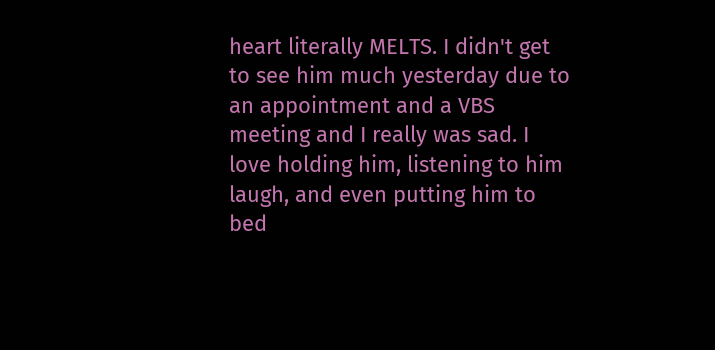heart literally MELTS. I didn't get to see him much yesterday due to an appointment and a VBS meeting and I really was sad. I love holding him, listening to him laugh, and even putting him to bed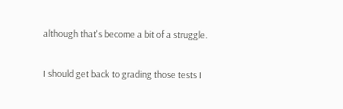although that's become a bit of a struggle.

I should get back to grading those tests I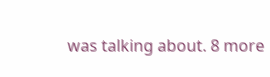was talking about. 8 more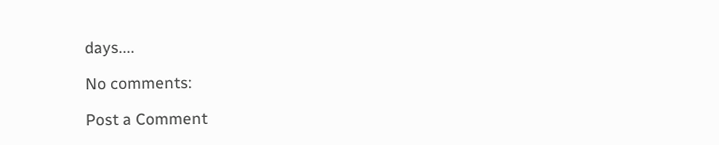days....

No comments:

Post a Comment